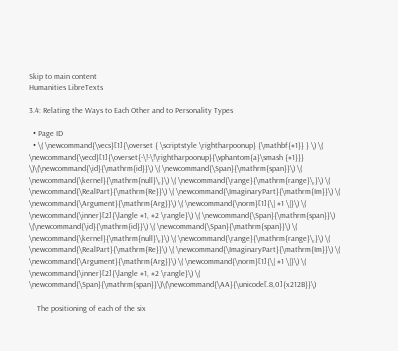Skip to main content
Humanities LibreTexts

3.4: Relating the Ways to Each Other and to Personality Types

  • Page ID
  • \( \newcommand{\vecs}[1]{\overset { \scriptstyle \rightharpoonup} {\mathbf{#1}} } \) \( \newcommand{\vecd}[1]{\overset{-\!-\!\rightharpoonup}{\vphantom{a}\smash {#1}}} \)\(\newcommand{\id}{\mathrm{id}}\) \( \newcommand{\Span}{\mathrm{span}}\) \( \newcommand{\kernel}{\mathrm{null}\,}\) \( \newcommand{\range}{\mathrm{range}\,}\) \( \newcommand{\RealPart}{\mathrm{Re}}\) \( \newcommand{\ImaginaryPart}{\mathrm{Im}}\) \( \newcommand{\Argument}{\mathrm{Arg}}\) \( \newcommand{\norm}[1]{\| #1 \|}\) \( \newcommand{\inner}[2]{\langle #1, #2 \rangle}\) \( \newcommand{\Span}{\mathrm{span}}\) \(\newcommand{\id}{\mathrm{id}}\) \( \newcommand{\Span}{\mathrm{span}}\) \( \newcommand{\kernel}{\mathrm{null}\,}\) \( \newcommand{\range}{\mathrm{range}\,}\) \( \newcommand{\RealPart}{\mathrm{Re}}\) \( \newcommand{\ImaginaryPart}{\mathrm{Im}}\) \( \newcommand{\Argument}{\mathrm{Arg}}\) \( \newcommand{\norm}[1]{\| #1 \|}\) \( \newcommand{\inner}[2]{\langle #1, #2 \rangle}\) \( \newcommand{\Span}{\mathrm{span}}\)\(\newcommand{\AA}{\unicode[.8,0]{x212B}}\)

    The positioning of each of the six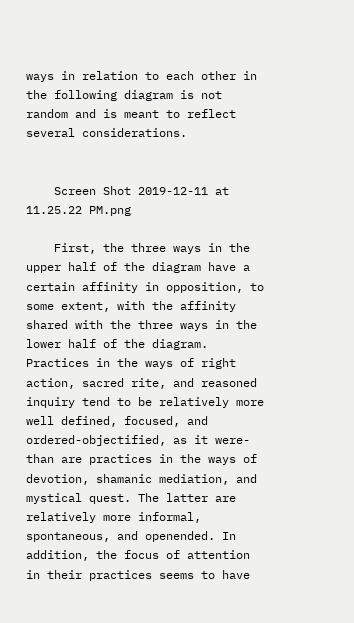ways in relation to each other in the following diagram is not random and is meant to reflect several considerations.


    Screen Shot 2019-12-11 at 11.25.22 PM.png

    First, the three ways in the upper half of the diagram have a certain affinity in opposition, to some extent, with the affinity shared with the three ways in the lower half of the diagram. Practices in the ways of right action, sacred rite, and reasoned inquiry tend to be relatively more well defined, focused, and ordered-objectified, as it were-than are practices in the ways of devotion, shamanic mediation, and mystical quest. The latter are relatively more informal, spontaneous, and openended. In addition, the focus of attention in their practices seems to have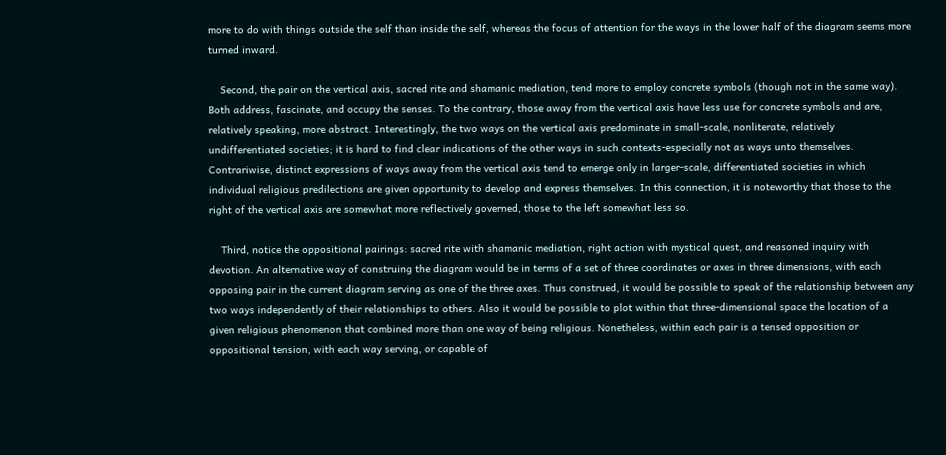more to do with things outside the self than inside the self, whereas the focus of attention for the ways in the lower half of the diagram seems more turned inward.

    Second, the pair on the vertical axis, sacred rite and shamanic mediation, tend more to employ concrete symbols (though not in the same way). Both address, fascinate, and occupy the senses. To the contrary, those away from the vertical axis have less use for concrete symbols and are, relatively speaking, more abstract. Interestingly, the two ways on the vertical axis predominate in small-scale, nonliterate, relatively undifferentiated societies; it is hard to find clear indications of the other ways in such contexts-especially not as ways unto themselves. Contrariwise, distinct expressions of ways away from the vertical axis tend to emerge only in larger-scale, differentiated societies in which individual religious predilections are given opportunity to develop and express themselves. In this connection, it is noteworthy that those to the right of the vertical axis are somewhat more reflectively governed, those to the left somewhat less so.

    Third, notice the oppositional pairings: sacred rite with shamanic mediation, right action with mystical quest, and reasoned inquiry with devotion. An alternative way of construing the diagram would be in terms of a set of three coordinates or axes in three dimensions, with each opposing pair in the current diagram serving as one of the three axes. Thus construed, it would be possible to speak of the relationship between any two ways independently of their relationships to others. Also it would be possible to plot within that three-dimensional space the location of a given religious phenomenon that combined more than one way of being religious. Nonetheless, within each pair is a tensed opposition or oppositional tension, with each way serving, or capable of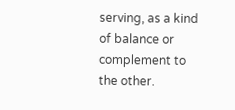serving, as a kind of balance or complement to the other.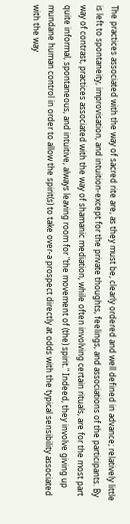The practices associated with the way of sacred rite are, as they must be, clearly ordered and well defined in advance; relatively little is left to spontaneity, improvisation, and intuition-except for the private thoughts, feelings, and associations of the participants. By way of contrast, practices associated with the way of shamanic mediation, while often involving certain rituals, are for the most part quite informal, spontaneous, and intuitive, always leaving room for "the movement of (the) spirit." Indeed, they involve giving up mundane human control in order to allow the spirit(s) to take over-a prospect directly at odds with the typical sensibility associated with the way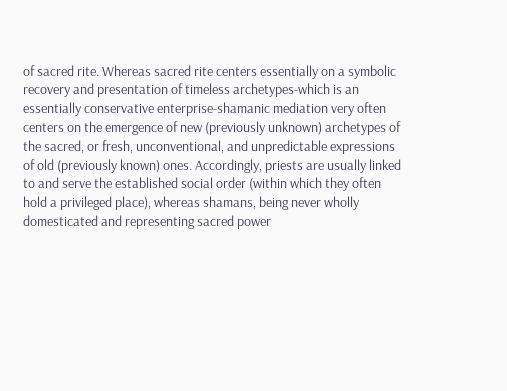of sacred rite. Whereas sacred rite centers essentially on a symbolic recovery and presentation of timeless archetypes-which is an essentially conservative enterprise-shamanic mediation very often centers on the emergence of new (previously unknown) archetypes of the sacred, or fresh, unconventional, and unpredictable expressions of old (previously known) ones. Accordingly, priests are usually linked to and serve the established social order (within which they often hold a privileged place), whereas shamans, being never wholly domesticated and representing sacred power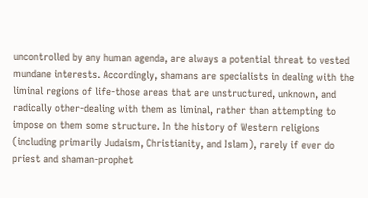uncontrolled by any human agenda, are always a potential threat to vested mundane interests. Accordingly, shamans are specialists in dealing with the liminal regions of life-those areas that are unstructured, unknown, and radically other-dealing with them as liminal, rather than attempting to impose on them some structure. In the history of Western religions (including primarily Judaism, Christianity, and Islam), rarely if ever do priest and shaman-prophet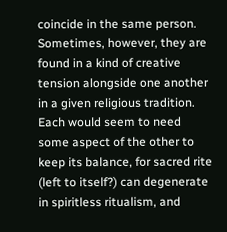coincide in the same person. Sometimes, however, they are found in a kind of creative tension alongside one another in a given religious tradition. Each would seem to need some aspect of the other to keep its balance, for sacred rite (left to itself?) can degenerate in spiritless ritualism, and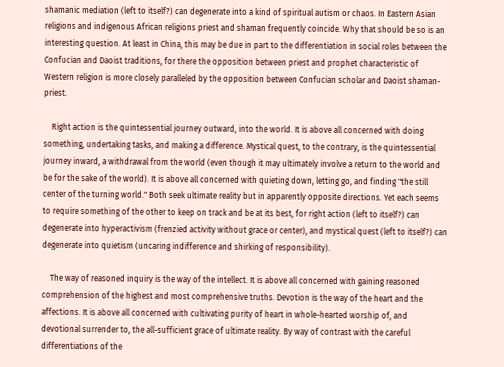shamanic mediation (left to itself?) can degenerate into a kind of spiritual autism or chaos. In Eastern Asian religions and indigenous African religions priest and shaman frequently coincide. Why that should be so is an interesting question. At least in China, this may be due in part to the differentiation in social roles between the Confucian and Daoist traditions, for there the opposition between priest and prophet characteristic of Western religion is more closely paralleled by the opposition between Confucian scholar and Daoist shaman-priest.

    Right action is the quintessential journey outward, into the world. It is above all concerned with doing something, undertaking tasks, and making a difference. Mystical quest, to the contrary, is the quintessential journey inward, a withdrawal from the world (even though it may ultimately involve a return to the world and be for the sake of the world). It is above all concerned with quieting down, letting go, and finding "the still center of the turning world." Both seek ultimate reality but in apparently opposite directions. Yet each seems to require something of the other to keep on track and be at its best, for right action (left to itself?) can degenerate into hyperactivism (frenzied activity without grace or center), and mystical quest (left to itself?) can degenerate into quietism (uncaring indifference and shirking of responsibility).

    The way of reasoned inquiry is the way of the intellect. It is above all concerned with gaining reasoned comprehension of the highest and most comprehensive truths. Devotion is the way of the heart and the affections. It is above all concerned with cultivating purity of heart in whole-hearted worship of, and devotional surrender to, the all-sufficient grace of ultimate reality. By way of contrast with the careful differentiations of the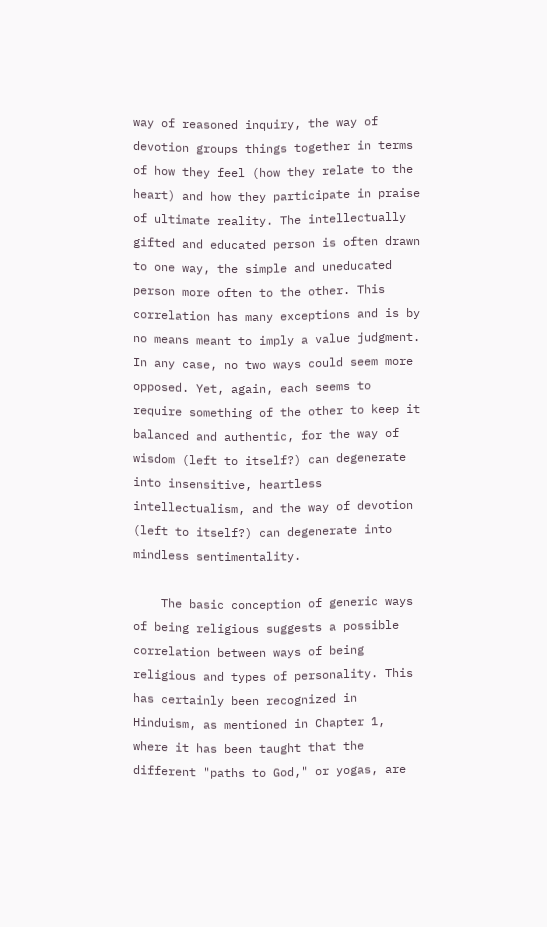way of reasoned inquiry, the way of devotion groups things together in terms of how they feel (how they relate to the heart) and how they participate in praise of ultimate reality. The intellectually gifted and educated person is often drawn to one way, the simple and uneducated person more often to the other. This correlation has many exceptions and is by no means meant to imply a value judgment. In any case, no two ways could seem more opposed. Yet, again, each seems to require something of the other to keep it balanced and authentic, for the way of wisdom (left to itself?) can degenerate into insensitive, heartless intellectualism, and the way of devotion (left to itself?) can degenerate into mindless sentimentality.

    The basic conception of generic ways of being religious suggests a possible correlation between ways of being religious and types of personality. This has certainly been recognized in Hinduism, as mentioned in Chapter 1, where it has been taught that the different "paths to God," or yogas, are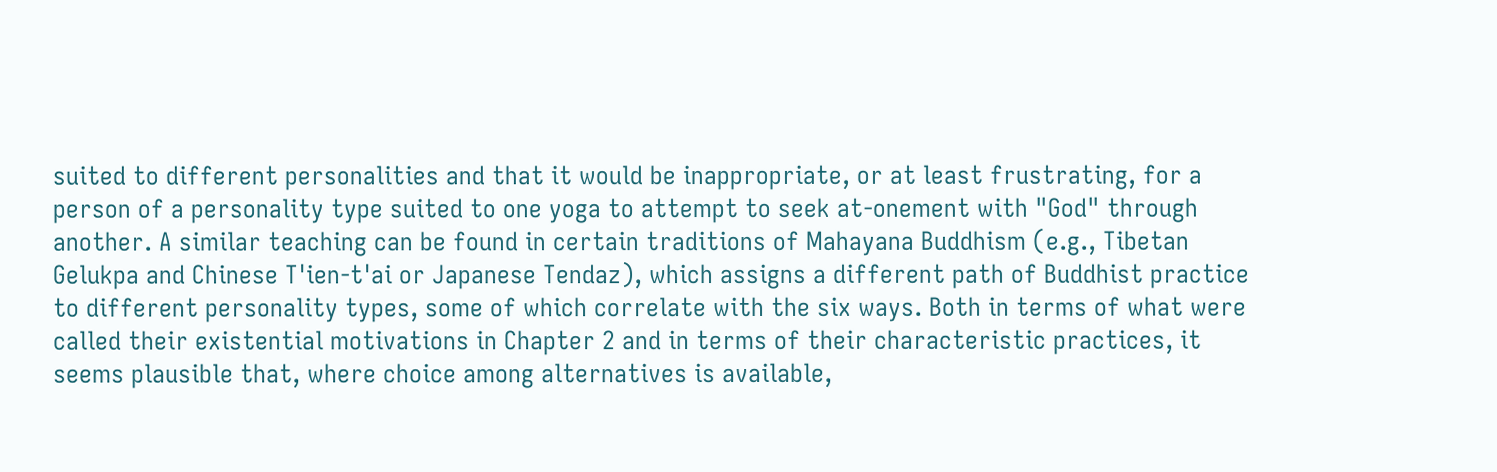suited to different personalities and that it would be inappropriate, or at least frustrating, for a person of a personality type suited to one yoga to attempt to seek at-onement with "God" through another. A similar teaching can be found in certain traditions of Mahayana Buddhism (e.g., Tibetan Gelukpa and Chinese T'ien-t'ai or Japanese Tendaz), which assigns a different path of Buddhist practice to different personality types, some of which correlate with the six ways. Both in terms of what were called their existential motivations in Chapter 2 and in terms of their characteristic practices, it seems plausible that, where choice among alternatives is available,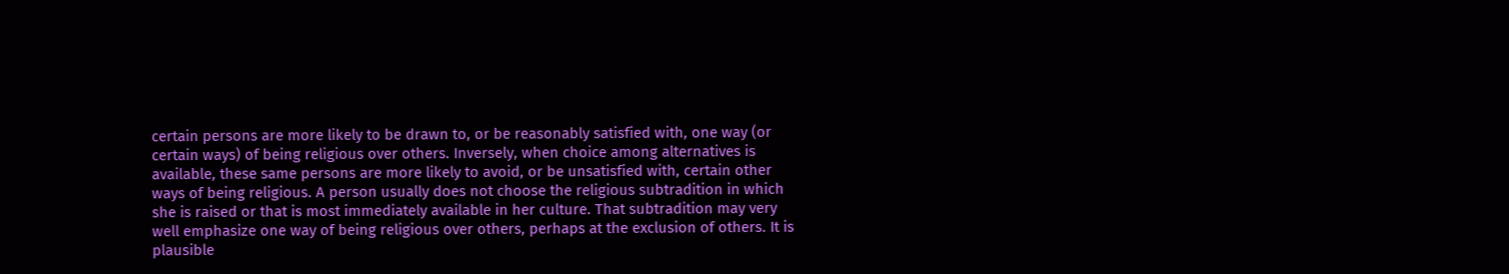certain persons are more likely to be drawn to, or be reasonably satisfied with, one way (or certain ways) of being religious over others. Inversely, when choice among alternatives is available, these same persons are more likely to avoid, or be unsatisfied with, certain other ways of being religious. A person usually does not choose the religious subtradition in which she is raised or that is most immediately available in her culture. That subtradition may very well emphasize one way of being religious over others, perhaps at the exclusion of others. It is plausible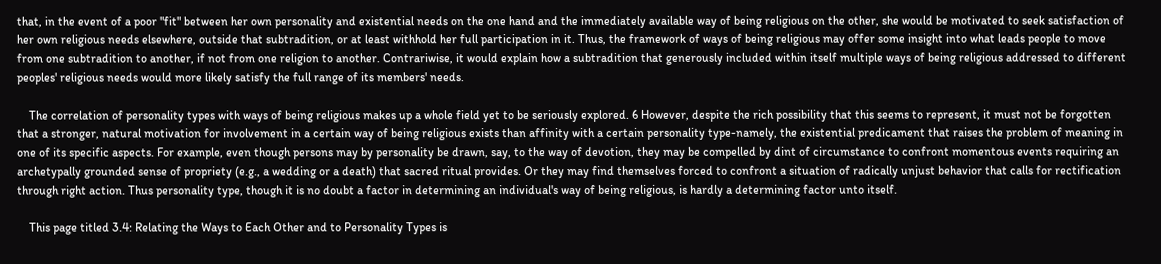that, in the event of a poor "fit" between her own personality and existential needs on the one hand and the immediately available way of being religious on the other, she would be motivated to seek satisfaction of her own religious needs elsewhere, outside that subtradition, or at least withhold her full participation in it. Thus, the framework of ways of being religious may offer some insight into what leads people to move from one subtradition to another, if not from one religion to another. Contrariwise, it would explain how a subtradition that generously included within itself multiple ways of being religious addressed to different peoples' religious needs would more likely satisfy the full range of its members' needs.

    The correlation of personality types with ways of being religious makes up a whole field yet to be seriously explored. 6 However, despite the rich possibility that this seems to represent, it must not be forgotten that a stronger, natural motivation for involvement in a certain way of being religious exists than affinity with a certain personality type-namely, the existential predicament that raises the problem of meaning in one of its specific aspects. For example, even though persons may by personality be drawn, say, to the way of devotion, they may be compelled by dint of circumstance to confront momentous events requiring an archetypally grounded sense of propriety (e.g., a wedding or a death) that sacred ritual provides. Or they may find themselves forced to confront a situation of radically unjust behavior that calls for rectification through right action. Thus personality type, though it is no doubt a factor in determining an individual's way of being religious, is hardly a determining factor unto itself.

    This page titled 3.4: Relating the Ways to Each Other and to Personality Types is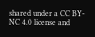shared under a CC BY-NC 4.0 license and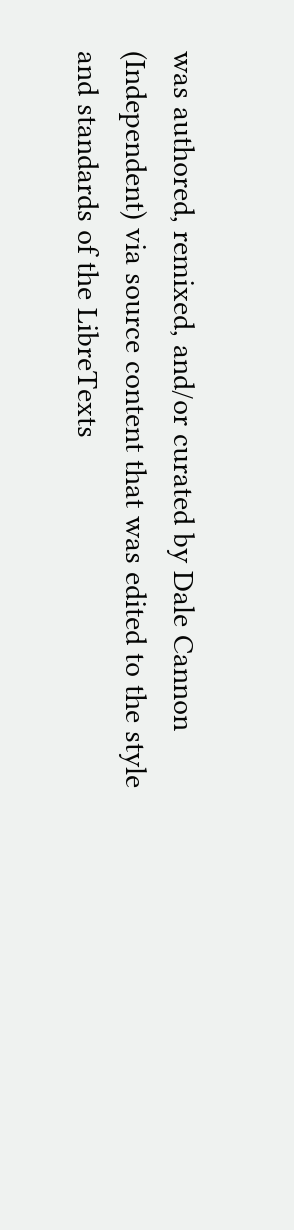was authored, remixed, and/or curated by Dale Cannon (Independent) via source content that was edited to the style and standards of the LibreTexts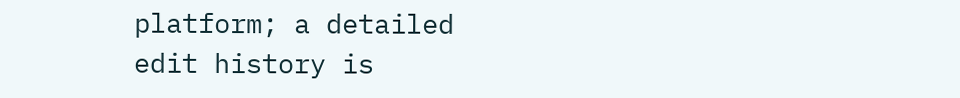platform; a detailed edit history is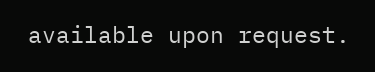available upon request.